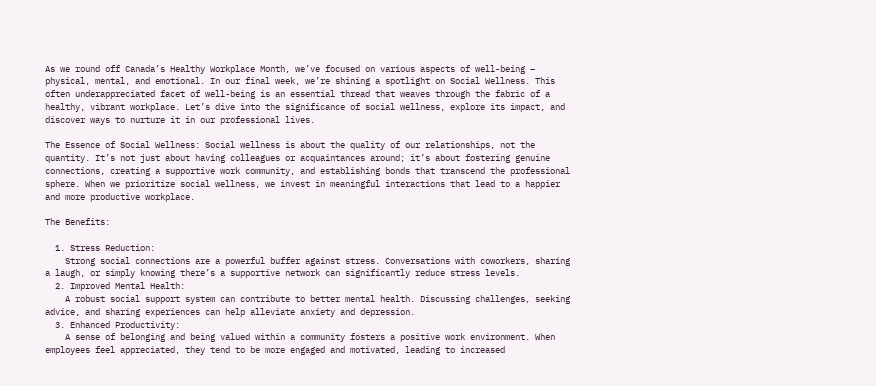As we round off Canada’s Healthy Workplace Month, we’ve focused on various aspects of well-being – physical, mental, and emotional. In our final week, we’re shining a spotlight on Social Wellness. This often underappreciated facet of well-being is an essential thread that weaves through the fabric of a healthy, vibrant workplace. Let’s dive into the significance of social wellness, explore its impact, and discover ways to nurture it in our professional lives.

The Essence of Social Wellness: Social wellness is about the quality of our relationships, not the quantity. It’s not just about having colleagues or acquaintances around; it’s about fostering genuine connections, creating a supportive work community, and establishing bonds that transcend the professional sphere. When we prioritize social wellness, we invest in meaningful interactions that lead to a happier and more productive workplace.

The Benefits:

  1. Stress Reduction:
    Strong social connections are a powerful buffer against stress. Conversations with coworkers, sharing a laugh, or simply knowing there’s a supportive network can significantly reduce stress levels.
  2. Improved Mental Health:
    A robust social support system can contribute to better mental health. Discussing challenges, seeking advice, and sharing experiences can help alleviate anxiety and depression.
  3. Enhanced Productivity:
    A sense of belonging and being valued within a community fosters a positive work environment. When employees feel appreciated, they tend to be more engaged and motivated, leading to increased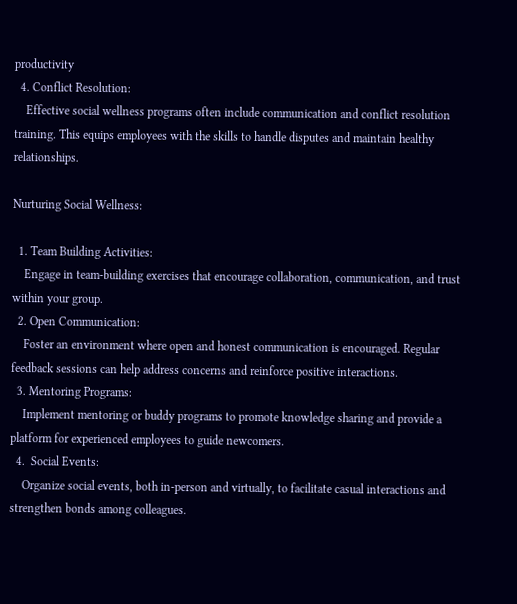productivity
  4. Conflict Resolution:
    Effective social wellness programs often include communication and conflict resolution training. This equips employees with the skills to handle disputes and maintain healthy relationships.

Nurturing Social Wellness:

  1. Team Building Activities:
    Engage in team-building exercises that encourage collaboration, communication, and trust within your group.
  2. Open Communication:
    Foster an environment where open and honest communication is encouraged. Regular feedback sessions can help address concerns and reinforce positive interactions.
  3. Mentoring Programs:
    Implement mentoring or buddy programs to promote knowledge sharing and provide a platform for experienced employees to guide newcomers.
  4.  Social Events:
    Organize social events, both in-person and virtually, to facilitate casual interactions and strengthen bonds among colleagues.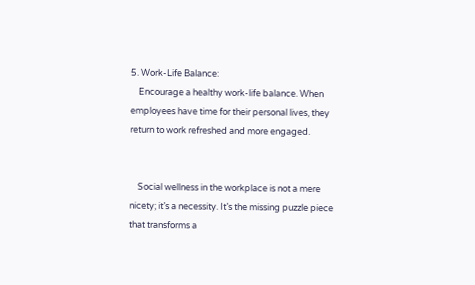5. Work-Life Balance:
    Encourage a healthy work-life balance. When employees have time for their personal lives, they return to work refreshed and more engaged.


    Social wellness in the workplace is not a mere nicety; it’s a necessity. It’s the missing puzzle piece that transforms a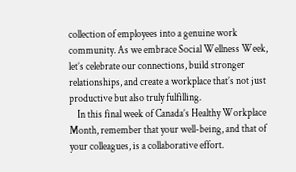collection of employees into a genuine work community. As we embrace Social Wellness Week, let’s celebrate our connections, build stronger relationships, and create a workplace that’s not just productive but also truly fulfilling.
    In this final week of Canada’s Healthy Workplace Month, remember that your well-being, and that of your colleagues, is a collaborative effort.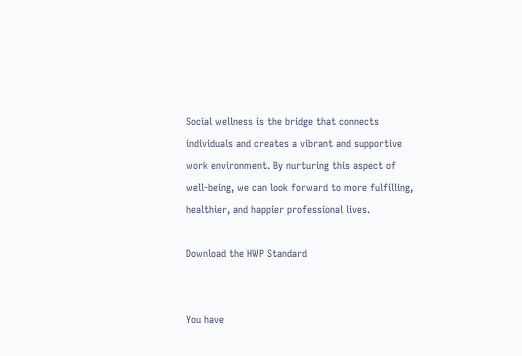Social wellness is the bridge that connects individuals and creates a vibrant and supportive work environment. By nurturing this aspect of well-being, we can look forward to more fulfilling, healthier, and happier professional lives.

Download the HWP Standard


You have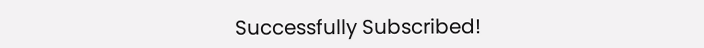Successfully Subscribed!